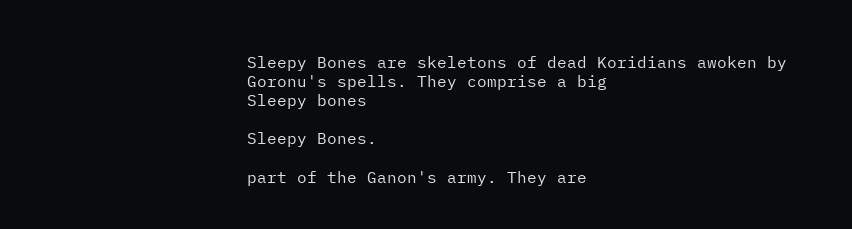Sleepy Bones are skeletons of dead Koridians awoken by Goronu's spells. They comprise a big
Sleepy bones

Sleepy Bones.

part of the Ganon's army. They are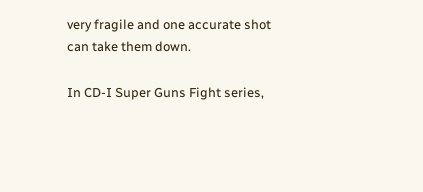very fragile and one accurate shot can take them down.

In CD-I Super Guns Fight series,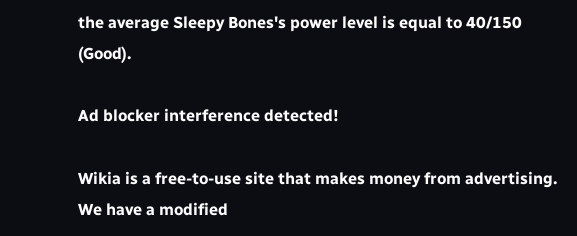the average Sleepy Bones's power level is equal to 40/150 (Good).

Ad blocker interference detected!

Wikia is a free-to-use site that makes money from advertising. We have a modified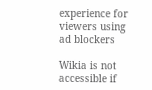experience for viewers using ad blockers

Wikia is not accessible if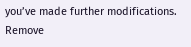you’ve made further modifications. Remove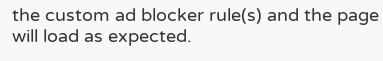the custom ad blocker rule(s) and the page will load as expected.